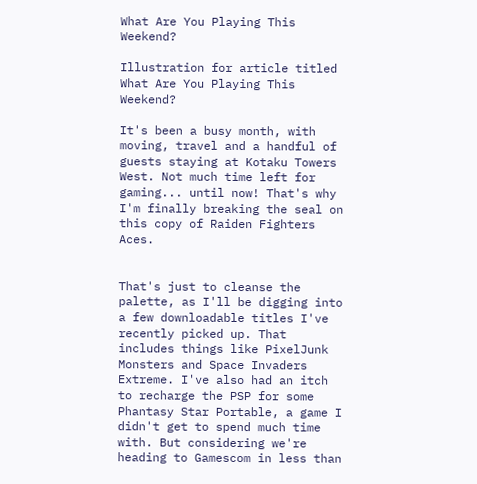What Are You Playing This Weekend?

Illustration for article titled What Are You Playing This Weekend?

It's been a busy month, with moving, travel and a handful of guests staying at Kotaku Towers West. Not much time left for gaming... until now! That's why I'm finally breaking the seal on this copy of Raiden Fighters Aces.


That's just to cleanse the palette, as I'll be digging into a few downloadable titles I've recently picked up. That includes things like PixelJunk Monsters and Space Invaders Extreme. I've also had an itch to recharge the PSP for some Phantasy Star Portable, a game I didn't get to spend much time with. But considering we're heading to Gamescom in less than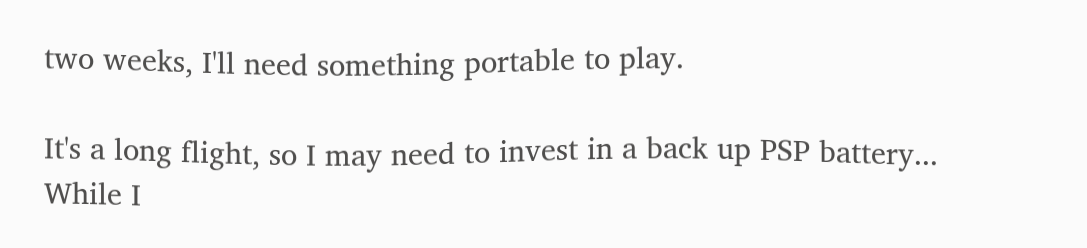two weeks, I'll need something portable to play.

It's a long flight, so I may need to invest in a back up PSP battery... While I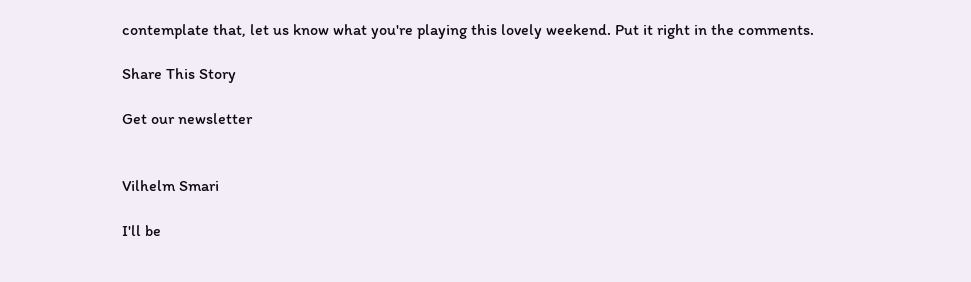contemplate that, let us know what you're playing this lovely weekend. Put it right in the comments.

Share This Story

Get our newsletter


Vilhelm Smari

I'll be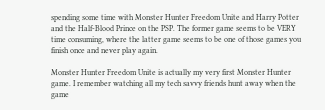spending some time with Monster Hunter Freedom Unite and Harry Potter and the Half-Blood Prince on the PSP. The former game seems to be VERY time consuming, where the latter game seems to be one of those games you finish once and never play again.

Monster Hunter Freedom Unite is actually my very first Monster Hunter game. I remember watching all my tech savvy friends hunt away when the game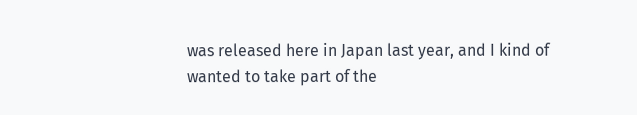was released here in Japan last year, and I kind of wanted to take part of the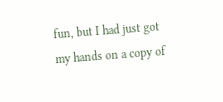fun, but I had just got my hands on a copy of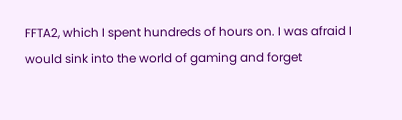FFTA2, which I spent hundreds of hours on. I was afraid I would sink into the world of gaming and forget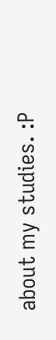about my studies. :P